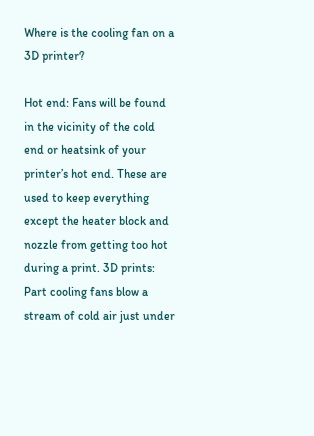Where is the cooling fan on a 3D printer?

Hot end: Fans will be found in the vicinity of the cold end or heatsink of your printer’s hot end. These are used to keep everything except the heater block and nozzle from getting too hot during a print. 3D prints: Part cooling fans blow a stream of cold air just under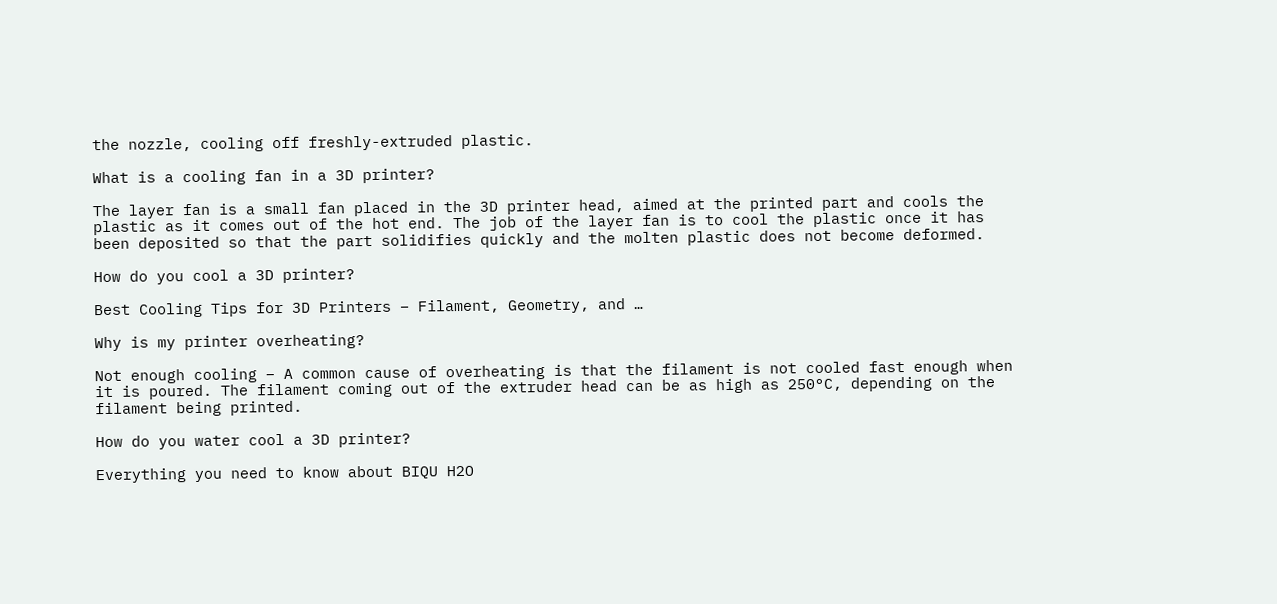the nozzle, cooling off freshly-extruded plastic.

What is a cooling fan in a 3D printer?

The layer fan is a small fan placed in the 3D printer head, aimed at the printed part and cools the plastic as it comes out of the hot end. The job of the layer fan is to cool the plastic once it has been deposited so that the part solidifies quickly and the molten plastic does not become deformed.

How do you cool a 3D printer?

Best Cooling Tips for 3D Printers – Filament, Geometry, and …

Why is my printer overheating?

Not enough cooling – A common cause of overheating is that the filament is not cooled fast enough when it is poured. The filament coming out of the extruder head can be as high as 250°C, depending on the filament being printed.

How do you water cool a 3D printer?

Everything you need to know about BIQU H2O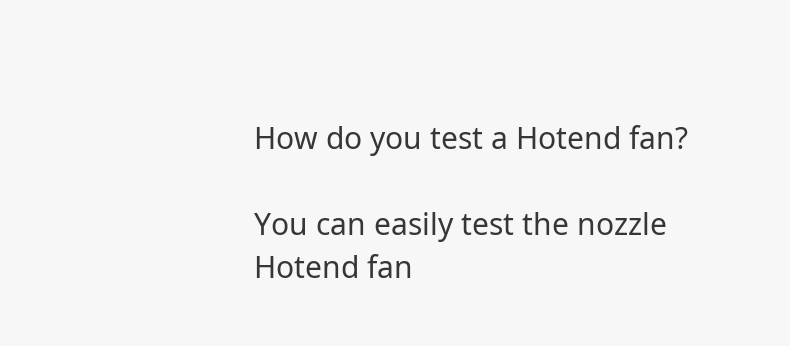How do you test a Hotend fan?

You can easily test the nozzle Hotend fan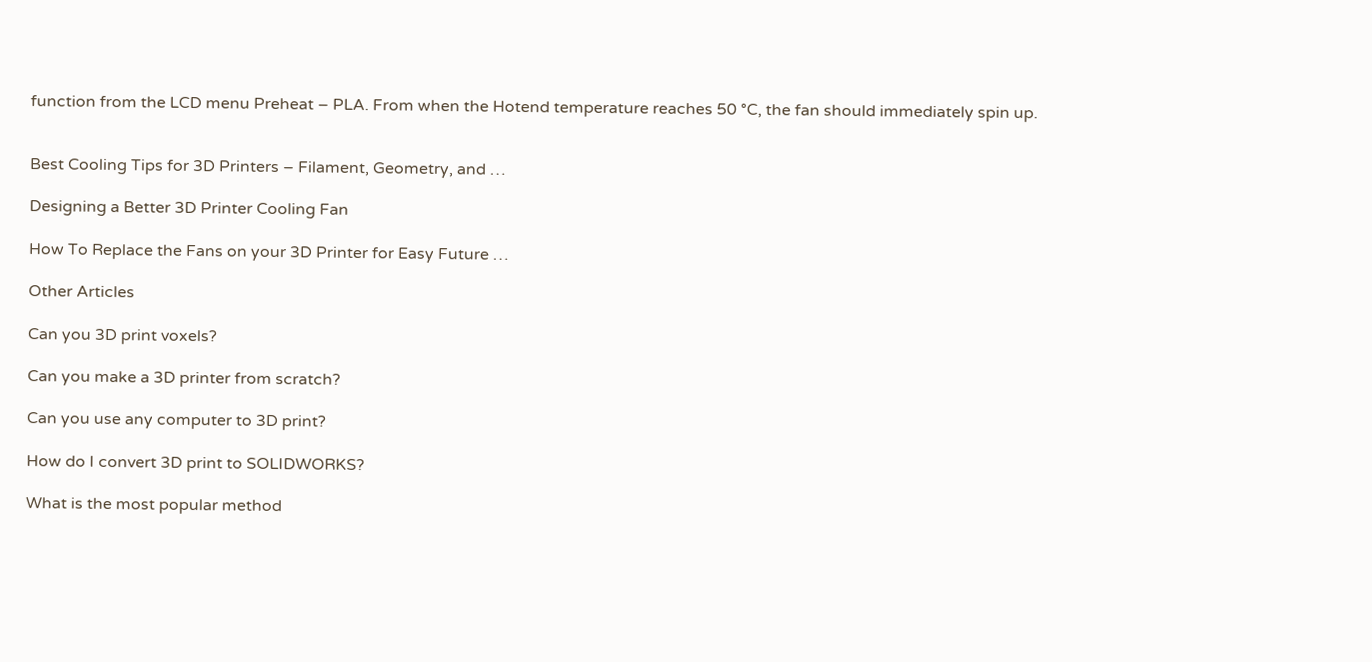function from the LCD menu Preheat – PLA. From when the Hotend temperature reaches 50 °C, the fan should immediately spin up.


Best Cooling Tips for 3D Printers – Filament, Geometry, and …

Designing a Better 3D Printer Cooling Fan

How To Replace the Fans on your 3D Printer for Easy Future …

Other Articles

Can you 3D print voxels?

Can you make a 3D printer from scratch?

Can you use any computer to 3D print?

How do I convert 3D print to SOLIDWORKS?

What is the most popular method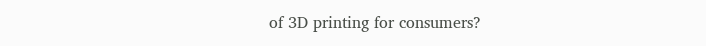of 3D printing for consumers?